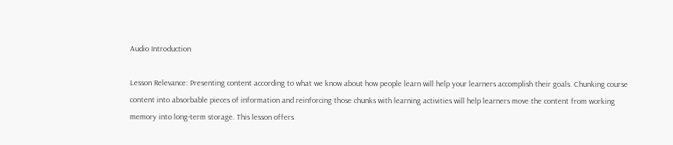Audio Introduction

Lesson Relevance: Presenting content according to what we know about how people learn will help your learners accomplish their goals. Chunking course content into absorbable pieces of information and reinforcing those chunks with learning activities will help learners move the content from working memory into long-term storage. This lesson offers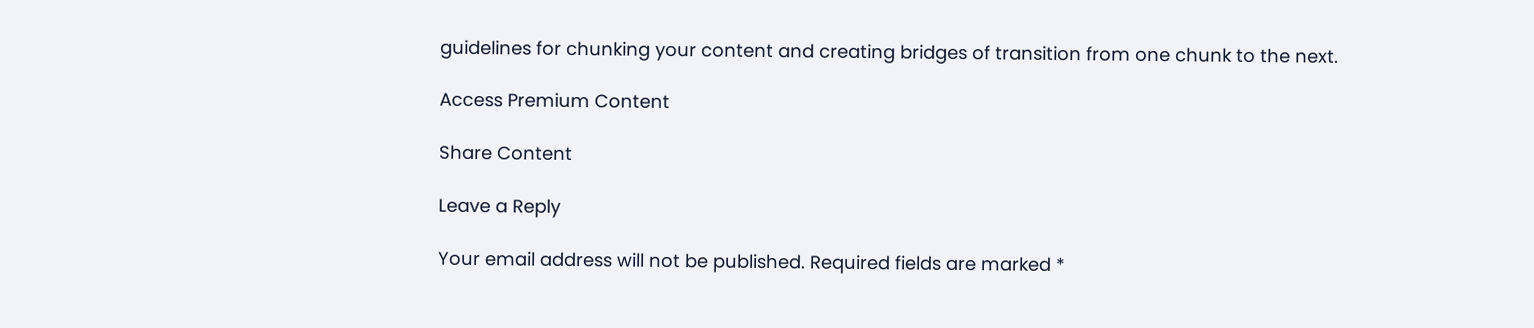guidelines for chunking your content and creating bridges of transition from one chunk to the next.

Access Premium Content

Share Content

Leave a Reply

Your email address will not be published. Required fields are marked *